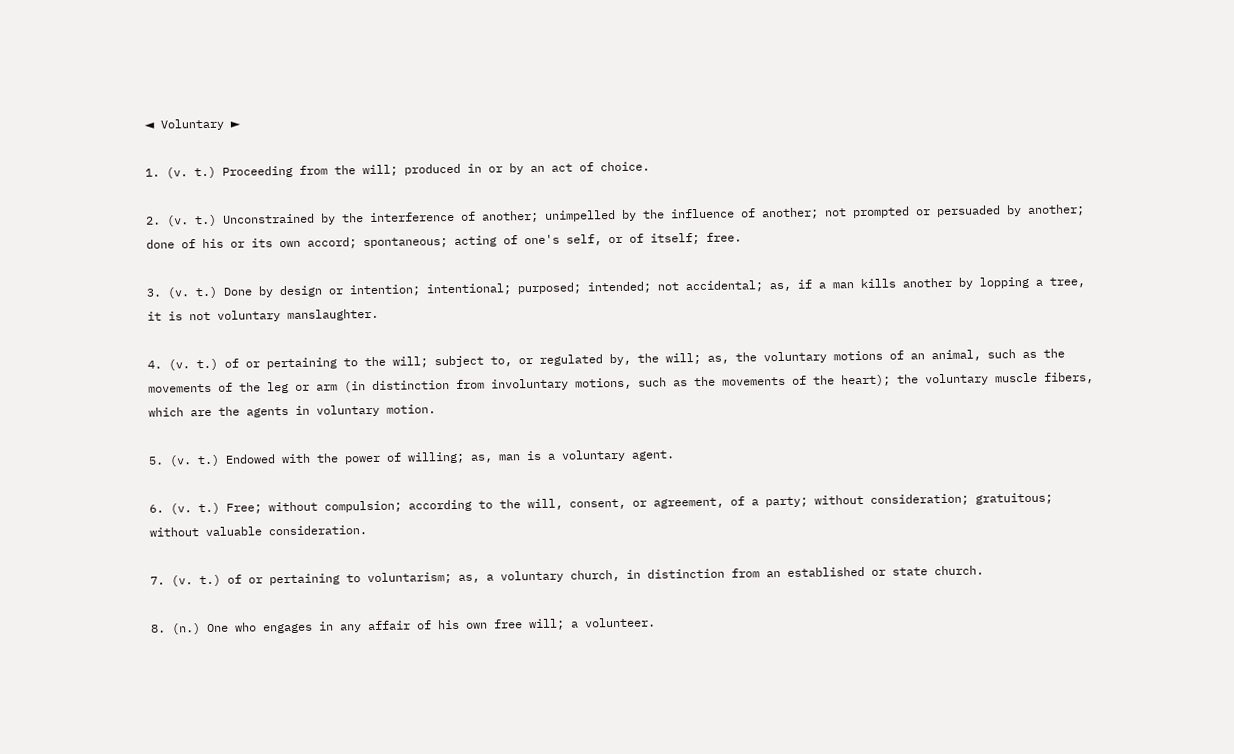◄ Voluntary ►

1. (v. t.) Proceeding from the will; produced in or by an act of choice.

2. (v. t.) Unconstrained by the interference of another; unimpelled by the influence of another; not prompted or persuaded by another; done of his or its own accord; spontaneous; acting of one's self, or of itself; free.

3. (v. t.) Done by design or intention; intentional; purposed; intended; not accidental; as, if a man kills another by lopping a tree, it is not voluntary manslaughter.

4. (v. t.) of or pertaining to the will; subject to, or regulated by, the will; as, the voluntary motions of an animal, such as the movements of the leg or arm (in distinction from involuntary motions, such as the movements of the heart); the voluntary muscle fibers, which are the agents in voluntary motion.

5. (v. t.) Endowed with the power of willing; as, man is a voluntary agent.

6. (v. t.) Free; without compulsion; according to the will, consent, or agreement, of a party; without consideration; gratuitous; without valuable consideration.

7. (v. t.) of or pertaining to voluntarism; as, a voluntary church, in distinction from an established or state church.

8. (n.) One who engages in any affair of his own free will; a volunteer.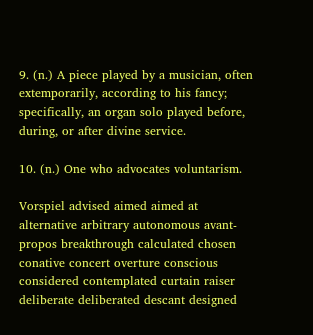9. (n.) A piece played by a musician, often extemporarily, according to his fancy; specifically, an organ solo played before, during, or after divine service.

10. (n.) One who advocates voluntarism.

Vorspiel advised aimed aimed at alternative arbitrary autonomous avant-propos breakthrough calculated chosen conative concert overture conscious considered contemplated curtain raiser deliberate deliberated descant designed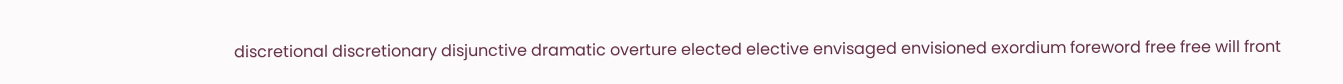discretional discretionary disjunctive dramatic overture elected elective envisaged envisioned exordium foreword free free will front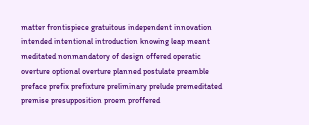matter frontispiece gratuitous independent innovation intended intentional introduction knowing leap meant meditated nonmandatory of design offered operatic overture optional overture planned postulate preamble preface prefix prefixture preliminary prelude premeditated premise presupposition proem proffered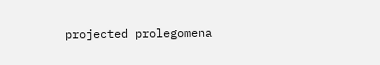projected prolegomena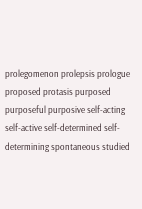prolegomenon prolepsis prologue proposed protasis purposed purposeful purposive self-acting self-active self-determined self-determining spontaneous studied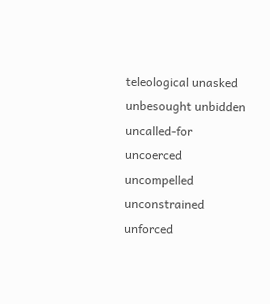teleological unasked unbesought unbidden uncalled-for uncoerced uncompelled unconstrained unforced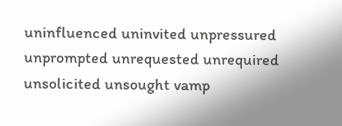uninfluenced uninvited unpressured unprompted unrequested unrequired unsolicited unsought vamp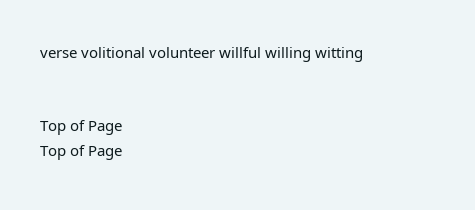verse volitional volunteer willful willing witting


Top of Page
Top of Page